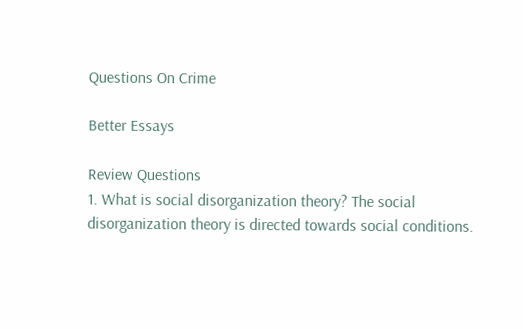Questions On Crime

Better Essays

Review Questions
1. What is social disorganization theory? The social disorganization theory is directed towards social conditions.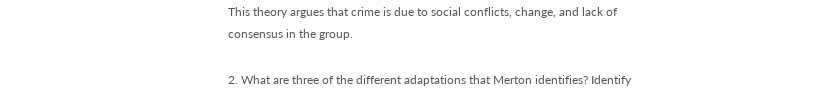This theory argues that crime is due to social conflicts, change, and lack of consensus in the group.

2. What are three of the different adaptations that Merton identifies? Identify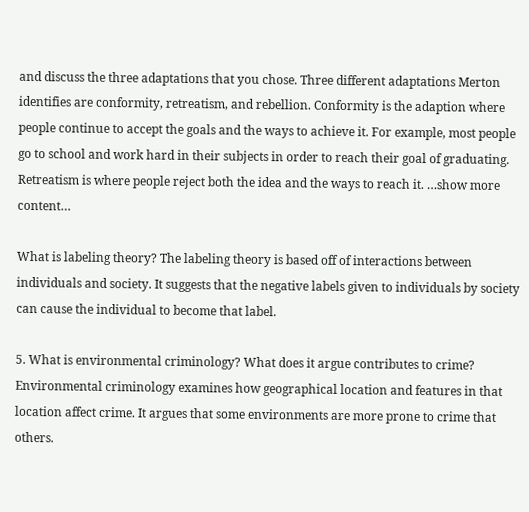and discuss the three adaptations that you chose. Three different adaptations Merton identifies are conformity, retreatism, and rebellion. Conformity is the adaption where people continue to accept the goals and the ways to achieve it. For example, most people go to school and work hard in their subjects in order to reach their goal of graduating. Retreatism is where people reject both the idea and the ways to reach it. …show more content…

What is labeling theory? The labeling theory is based off of interactions between individuals and society. It suggests that the negative labels given to individuals by society can cause the individual to become that label.

5. What is environmental criminology? What does it argue contributes to crime? Environmental criminology examines how geographical location and features in that location affect crime. It argues that some environments are more prone to crime that others.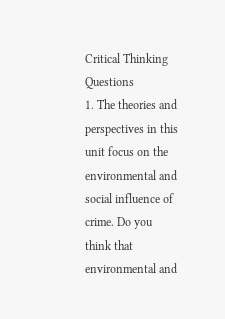Critical Thinking Questions
1. The theories and perspectives in this unit focus on the environmental and social influence of crime. Do you think that environmental and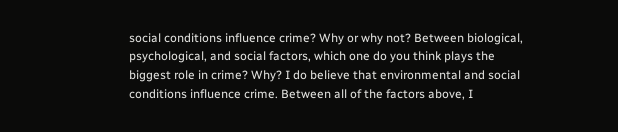social conditions influence crime? Why or why not? Between biological, psychological, and social factors, which one do you think plays the biggest role in crime? Why? I do believe that environmental and social conditions influence crime. Between all of the factors above, I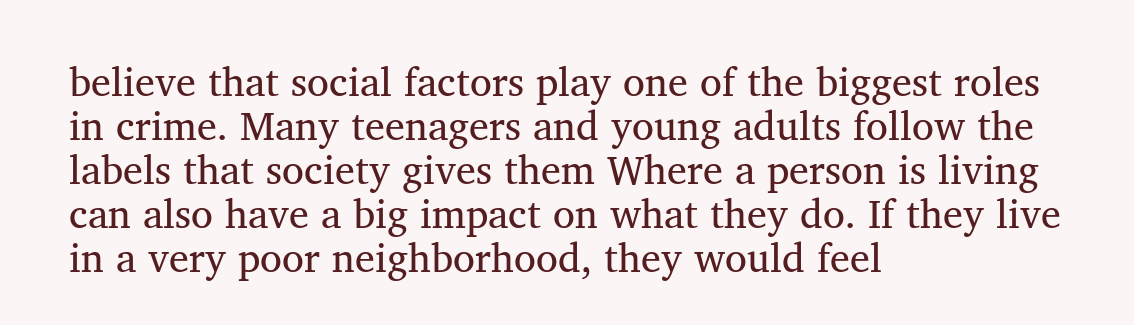believe that social factors play one of the biggest roles in crime. Many teenagers and young adults follow the labels that society gives them Where a person is living can also have a big impact on what they do. If they live in a very poor neighborhood, they would feel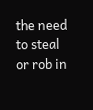the need to steal or rob in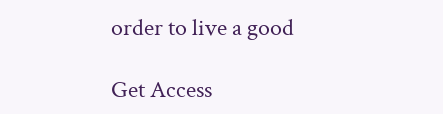order to live a good

Get Access